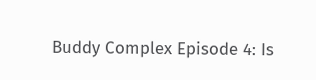Buddy Complex Episode 4: Is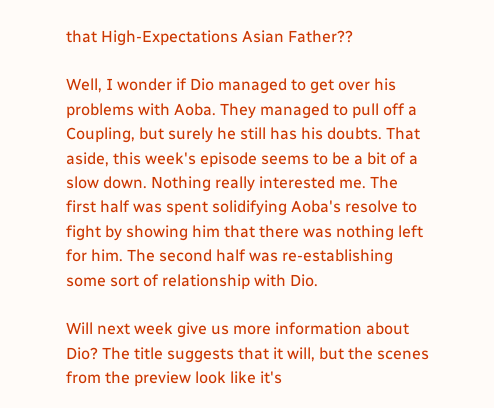that High-Expectations Asian Father??

Well, I wonder if Dio managed to get over his problems with Aoba. They managed to pull off a Coupling, but surely he still has his doubts. That aside, this week's episode seems to be a bit of a slow down. Nothing really interested me. The first half was spent solidifying Aoba's resolve to fight by showing him that there was nothing left for him. The second half was re-establishing some sort of relationship with Dio.

Will next week give us more information about Dio? The title suggests that it will, but the scenes from the preview look like it's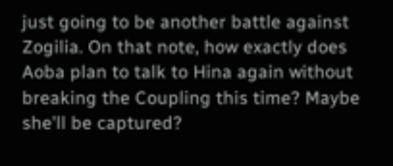just going to be another battle against Zogilia. On that note, how exactly does Aoba plan to talk to Hina again without breaking the Coupling this time? Maybe she'll be captured?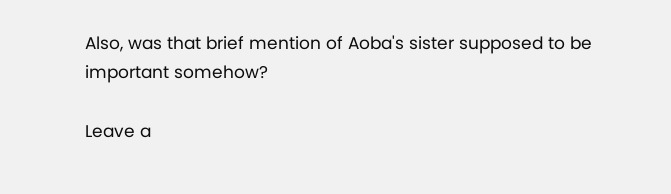Also, was that brief mention of Aoba's sister supposed to be important somehow?

Leave a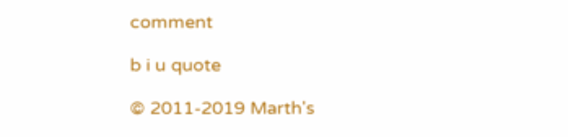comment

b i u quote

© 2011-2019 Marth's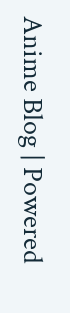Anime Blog | Powered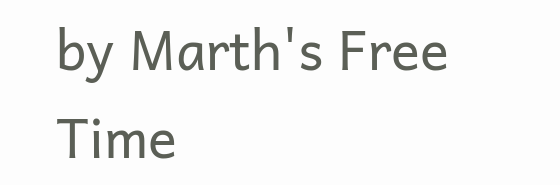by Marth's Free Time